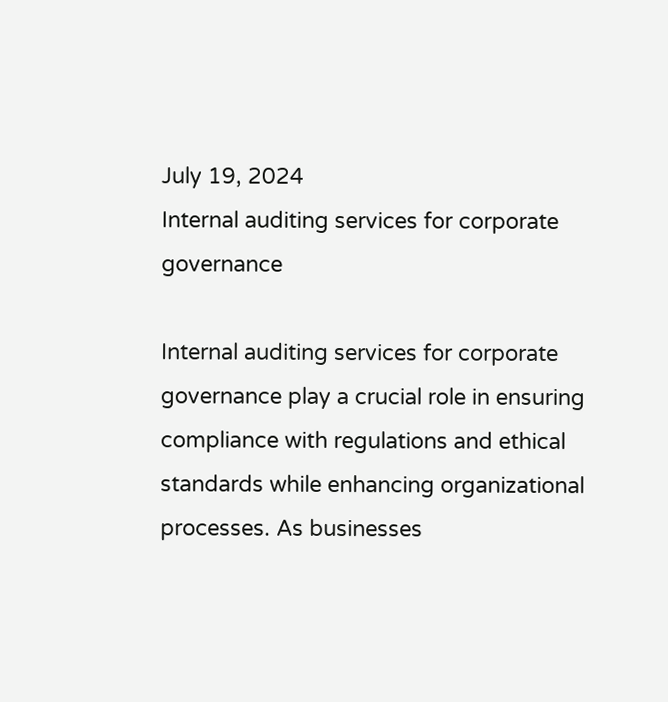July 19, 2024
Internal auditing services for corporate governance

Internal auditing services for corporate governance play a crucial role in ensuring compliance with regulations and ethical standards while enhancing organizational processes. As businesses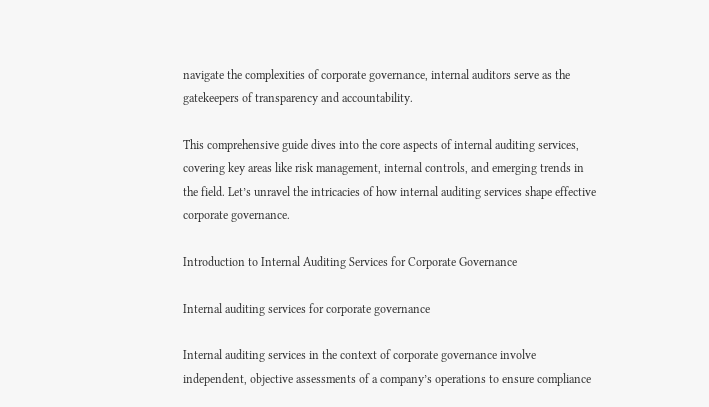navigate the complexities of corporate governance, internal auditors serve as the gatekeepers of transparency and accountability.

This comprehensive guide dives into the core aspects of internal auditing services, covering key areas like risk management, internal controls, and emerging trends in the field. Let’s unravel the intricacies of how internal auditing services shape effective corporate governance.

Introduction to Internal Auditing Services for Corporate Governance

Internal auditing services for corporate governance

Internal auditing services in the context of corporate governance involve independent, objective assessments of a company’s operations to ensure compliance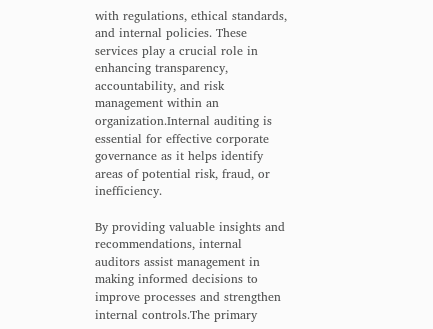with regulations, ethical standards, and internal policies. These services play a crucial role in enhancing transparency, accountability, and risk management within an organization.Internal auditing is essential for effective corporate governance as it helps identify areas of potential risk, fraud, or inefficiency.

By providing valuable insights and recommendations, internal auditors assist management in making informed decisions to improve processes and strengthen internal controls.The primary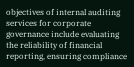objectives of internal auditing services for corporate governance include evaluating the reliability of financial reporting, ensuring compliance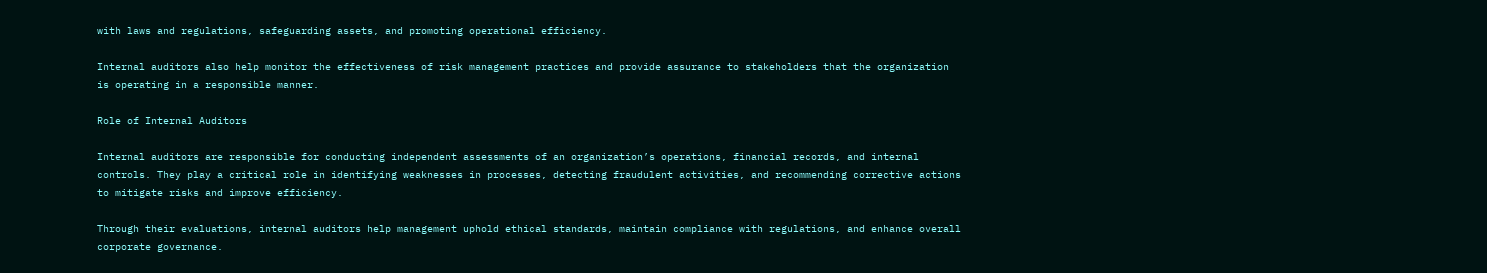with laws and regulations, safeguarding assets, and promoting operational efficiency.

Internal auditors also help monitor the effectiveness of risk management practices and provide assurance to stakeholders that the organization is operating in a responsible manner.

Role of Internal Auditors

Internal auditors are responsible for conducting independent assessments of an organization’s operations, financial records, and internal controls. They play a critical role in identifying weaknesses in processes, detecting fraudulent activities, and recommending corrective actions to mitigate risks and improve efficiency.

Through their evaluations, internal auditors help management uphold ethical standards, maintain compliance with regulations, and enhance overall corporate governance.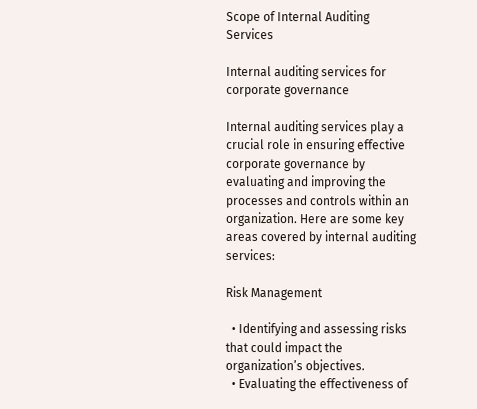Scope of Internal Auditing Services

Internal auditing services for corporate governance

Internal auditing services play a crucial role in ensuring effective corporate governance by evaluating and improving the processes and controls within an organization. Here are some key areas covered by internal auditing services:

Risk Management

  • Identifying and assessing risks that could impact the organization’s objectives.
  • Evaluating the effectiveness of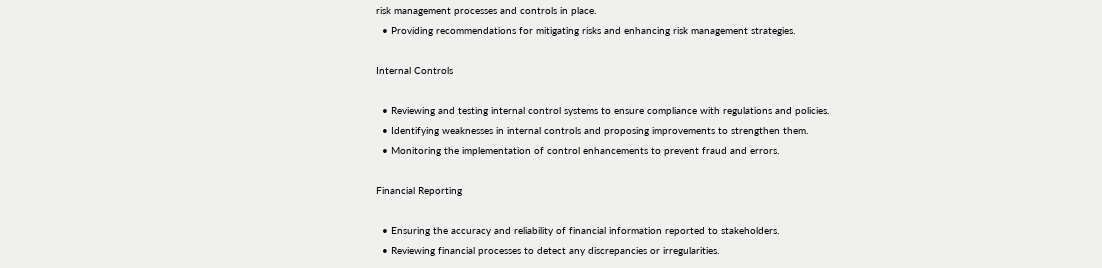risk management processes and controls in place.
  • Providing recommendations for mitigating risks and enhancing risk management strategies.

Internal Controls

  • Reviewing and testing internal control systems to ensure compliance with regulations and policies.
  • Identifying weaknesses in internal controls and proposing improvements to strengthen them.
  • Monitoring the implementation of control enhancements to prevent fraud and errors.

Financial Reporting

  • Ensuring the accuracy and reliability of financial information reported to stakeholders.
  • Reviewing financial processes to detect any discrepancies or irregularities.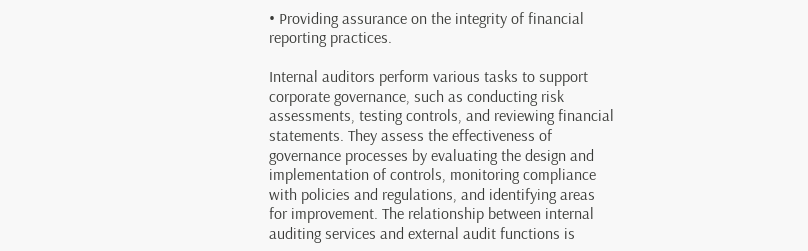• Providing assurance on the integrity of financial reporting practices.

Internal auditors perform various tasks to support corporate governance, such as conducting risk assessments, testing controls, and reviewing financial statements. They assess the effectiveness of governance processes by evaluating the design and implementation of controls, monitoring compliance with policies and regulations, and identifying areas for improvement. The relationship between internal auditing services and external audit functions is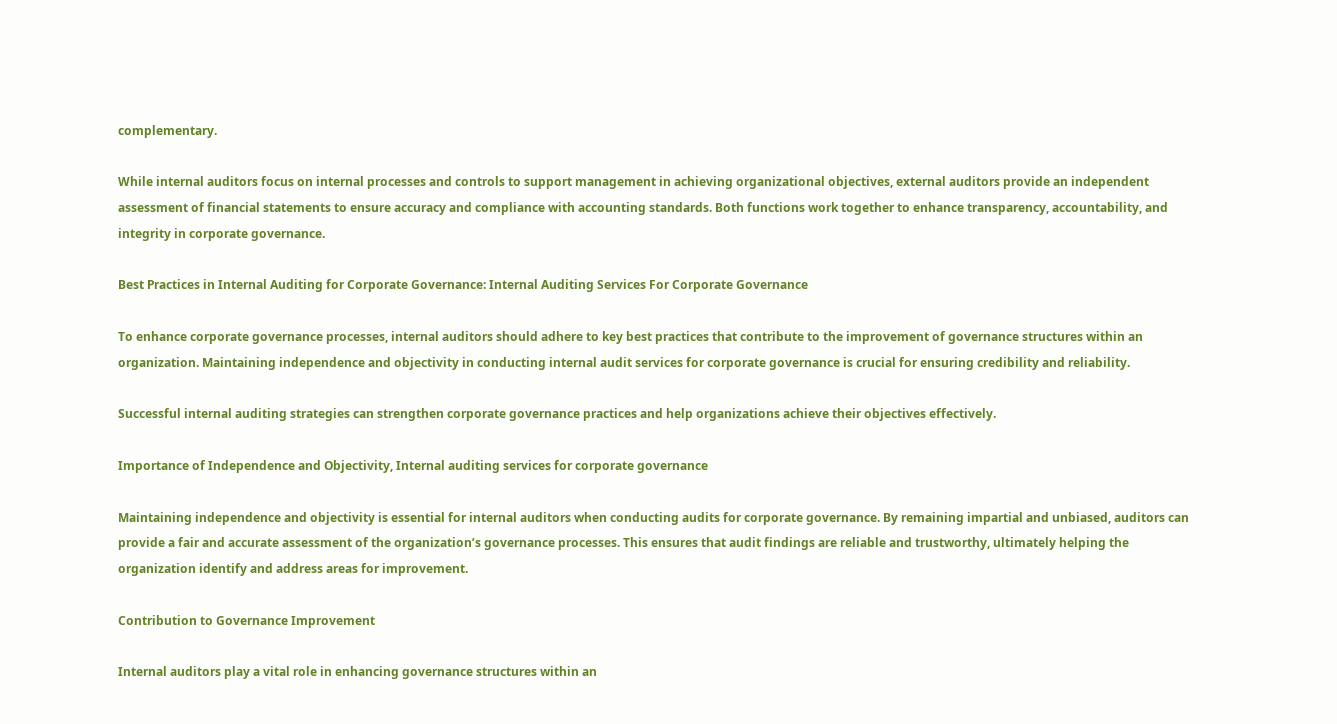complementary.

While internal auditors focus on internal processes and controls to support management in achieving organizational objectives, external auditors provide an independent assessment of financial statements to ensure accuracy and compliance with accounting standards. Both functions work together to enhance transparency, accountability, and integrity in corporate governance.

Best Practices in Internal Auditing for Corporate Governance: Internal Auditing Services For Corporate Governance

To enhance corporate governance processes, internal auditors should adhere to key best practices that contribute to the improvement of governance structures within an organization. Maintaining independence and objectivity in conducting internal audit services for corporate governance is crucial for ensuring credibility and reliability.

Successful internal auditing strategies can strengthen corporate governance practices and help organizations achieve their objectives effectively.

Importance of Independence and Objectivity, Internal auditing services for corporate governance

Maintaining independence and objectivity is essential for internal auditors when conducting audits for corporate governance. By remaining impartial and unbiased, auditors can provide a fair and accurate assessment of the organization’s governance processes. This ensures that audit findings are reliable and trustworthy, ultimately helping the organization identify and address areas for improvement.

Contribution to Governance Improvement

Internal auditors play a vital role in enhancing governance structures within an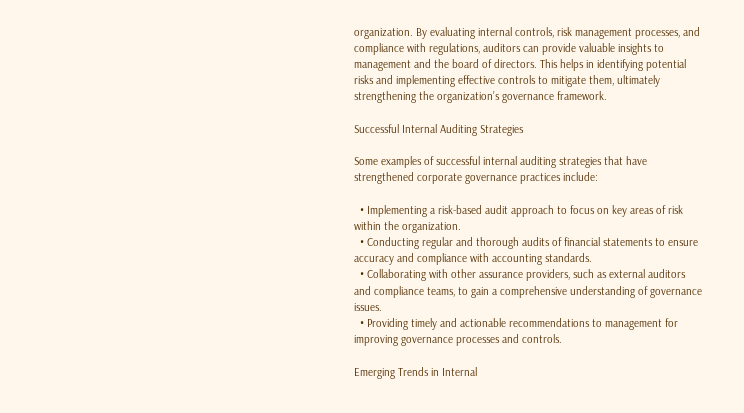organization. By evaluating internal controls, risk management processes, and compliance with regulations, auditors can provide valuable insights to management and the board of directors. This helps in identifying potential risks and implementing effective controls to mitigate them, ultimately strengthening the organization’s governance framework.

Successful Internal Auditing Strategies

Some examples of successful internal auditing strategies that have strengthened corporate governance practices include:

  • Implementing a risk-based audit approach to focus on key areas of risk within the organization.
  • Conducting regular and thorough audits of financial statements to ensure accuracy and compliance with accounting standards.
  • Collaborating with other assurance providers, such as external auditors and compliance teams, to gain a comprehensive understanding of governance issues.
  • Providing timely and actionable recommendations to management for improving governance processes and controls.

Emerging Trends in Internal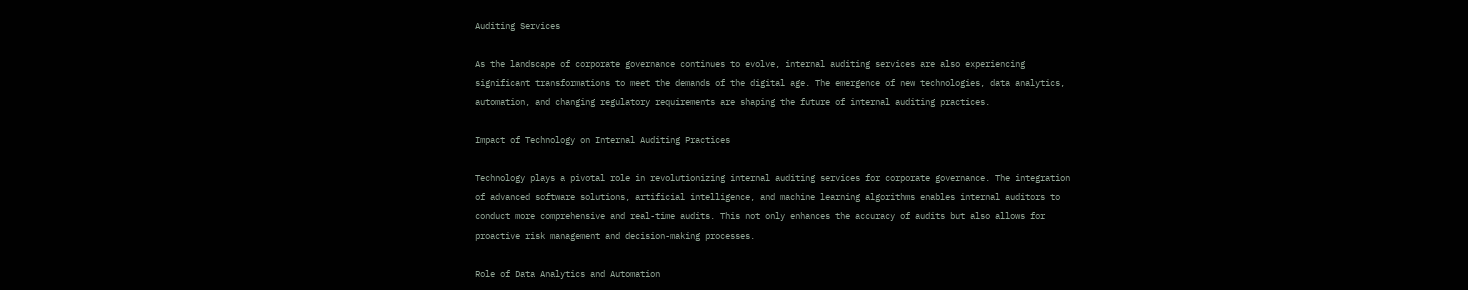Auditing Services

As the landscape of corporate governance continues to evolve, internal auditing services are also experiencing significant transformations to meet the demands of the digital age. The emergence of new technologies, data analytics, automation, and changing regulatory requirements are shaping the future of internal auditing practices.

Impact of Technology on Internal Auditing Practices

Technology plays a pivotal role in revolutionizing internal auditing services for corporate governance. The integration of advanced software solutions, artificial intelligence, and machine learning algorithms enables internal auditors to conduct more comprehensive and real-time audits. This not only enhances the accuracy of audits but also allows for proactive risk management and decision-making processes.

Role of Data Analytics and Automation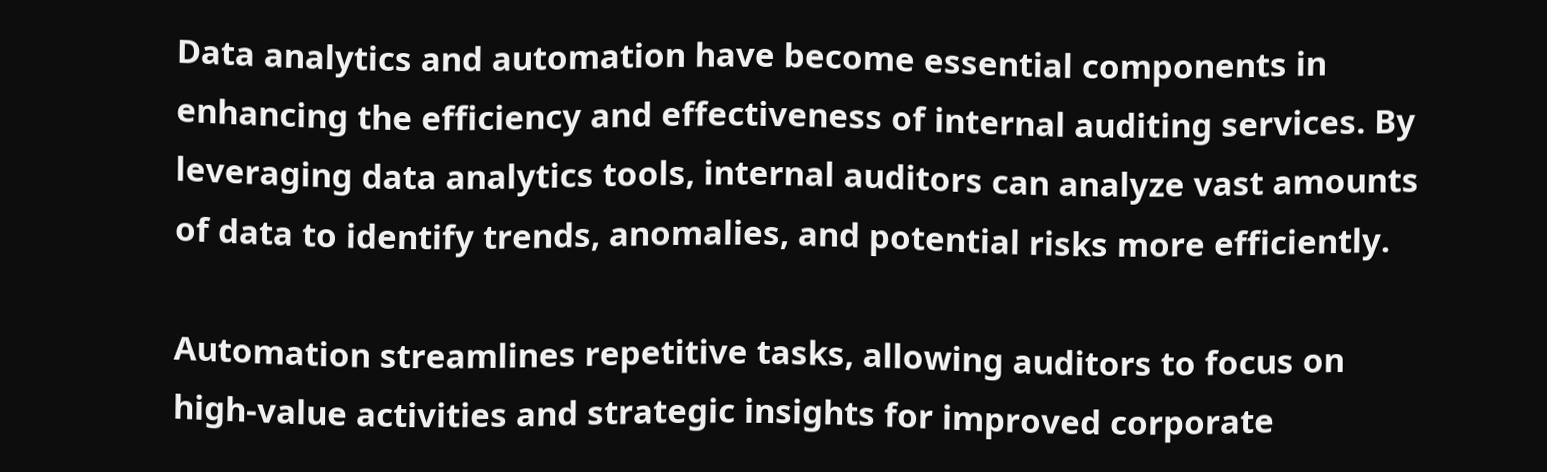Data analytics and automation have become essential components in enhancing the efficiency and effectiveness of internal auditing services. By leveraging data analytics tools, internal auditors can analyze vast amounts of data to identify trends, anomalies, and potential risks more efficiently.

Automation streamlines repetitive tasks, allowing auditors to focus on high-value activities and strategic insights for improved corporate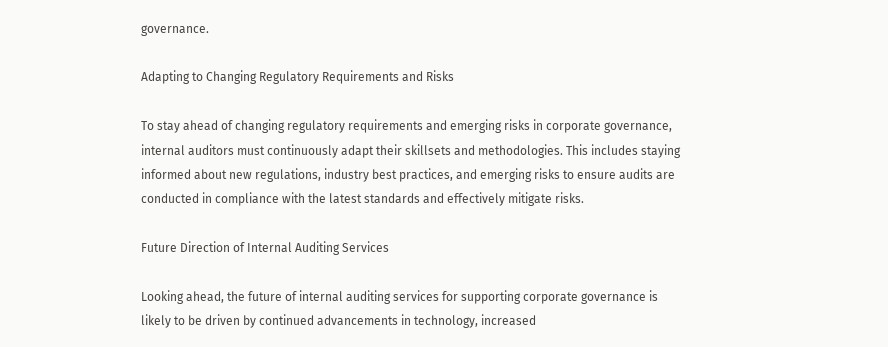governance.

Adapting to Changing Regulatory Requirements and Risks

To stay ahead of changing regulatory requirements and emerging risks in corporate governance, internal auditors must continuously adapt their skillsets and methodologies. This includes staying informed about new regulations, industry best practices, and emerging risks to ensure audits are conducted in compliance with the latest standards and effectively mitigate risks.

Future Direction of Internal Auditing Services

Looking ahead, the future of internal auditing services for supporting corporate governance is likely to be driven by continued advancements in technology, increased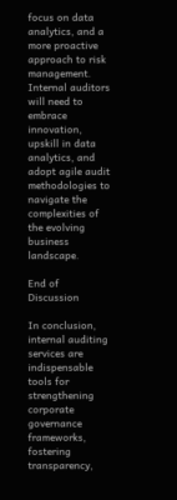focus on data analytics, and a more proactive approach to risk management. Internal auditors will need to embrace innovation, upskill in data analytics, and adopt agile audit methodologies to navigate the complexities of the evolving business landscape.

End of Discussion

In conclusion, internal auditing services are indispensable tools for strengthening corporate governance frameworks, fostering transparency,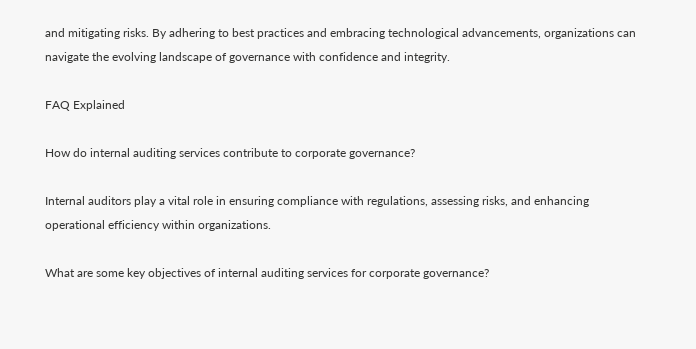and mitigating risks. By adhering to best practices and embracing technological advancements, organizations can navigate the evolving landscape of governance with confidence and integrity.

FAQ Explained

How do internal auditing services contribute to corporate governance?

Internal auditors play a vital role in ensuring compliance with regulations, assessing risks, and enhancing operational efficiency within organizations.

What are some key objectives of internal auditing services for corporate governance?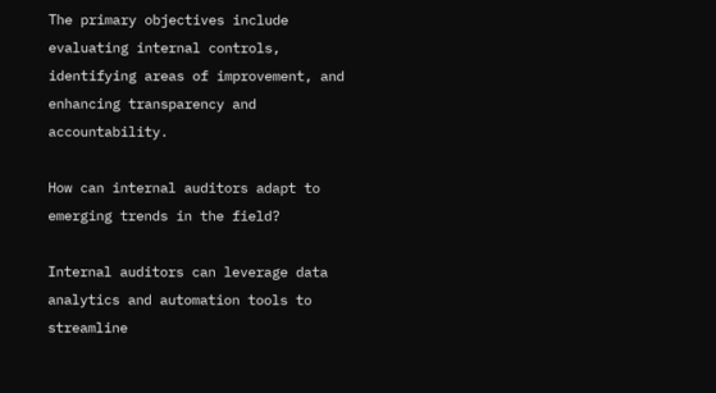The primary objectives include evaluating internal controls, identifying areas of improvement, and enhancing transparency and accountability.

How can internal auditors adapt to emerging trends in the field?

Internal auditors can leverage data analytics and automation tools to streamline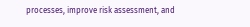processes, improve risk assessment, and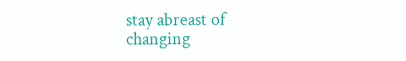stay abreast of changing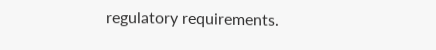regulatory requirements.